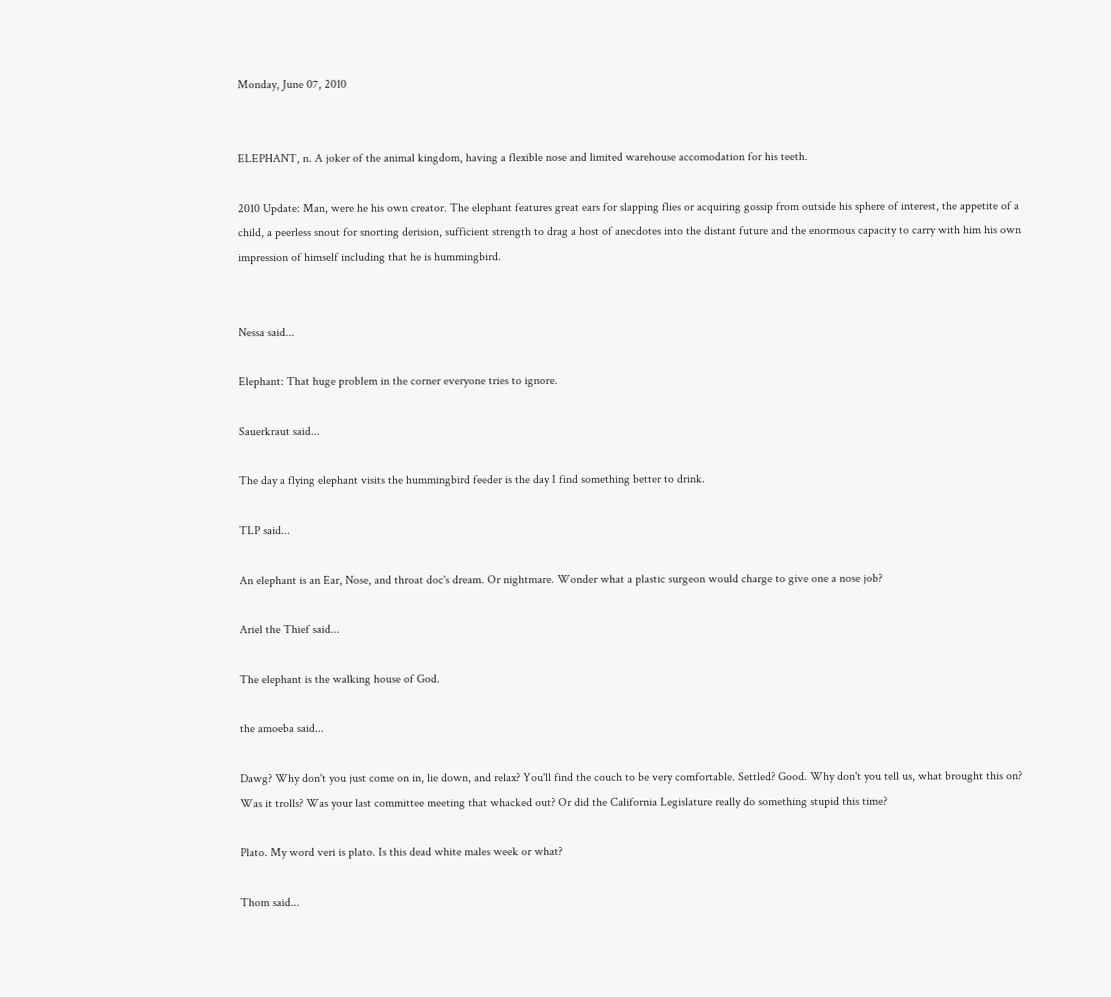Monday, June 07, 2010


ELEPHANT, n. A joker of the animal kingdom, having a flexible nose and limited warehouse accomodation for his teeth.

2010 Update: Man, were he his own creator. The elephant features great ears for slapping flies or acquiring gossip from outside his sphere of interest, the appetite of a child, a peerless snout for snorting derision, sufficient strength to drag a host of anecdotes into the distant future and the enormous capacity to carry with him his own impression of himself including that he is hummingbird.


Nessa said...

Elephant: That huge problem in the corner everyone tries to ignore.

Sauerkraut said...

The day a flying elephant visits the hummingbird feeder is the day I find something better to drink.

TLP said...

An elephant is an Ear, Nose, and throat doc's dream. Or nightmare. Wonder what a plastic surgeon would charge to give one a nose job?

Ariel the Thief said...

The elephant is the walking house of God.

the amoeba said...

Dawg? Why don't you just come on in, lie down, and relax? You'll find the couch to be very comfortable. Settled? Good. Why don't you tell us, what brought this on? Was it trolls? Was your last committee meeting that whacked out? Or did the California Legislature really do something stupid this time?

Plato. My word veri is plato. Is this dead white males week or what?

Thom said...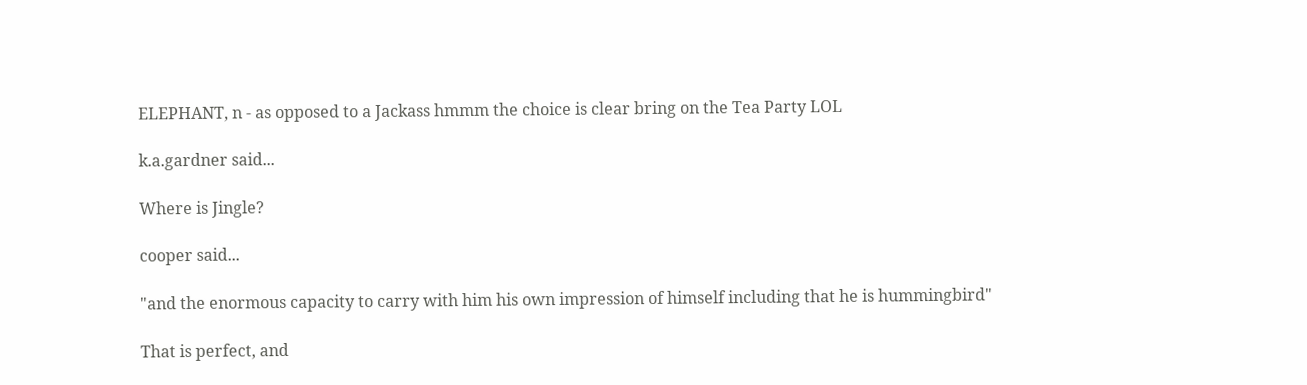ELEPHANT, n - as opposed to a Jackass hmmm the choice is clear bring on the Tea Party LOL

k.a.gardner said...

Where is Jingle?

cooper said...

"and the enormous capacity to carry with him his own impression of himself including that he is hummingbird"

That is perfect, and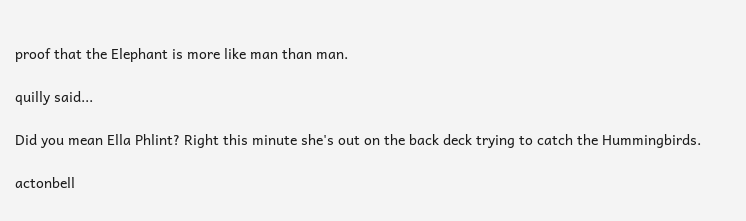proof that the Elephant is more like man than man.

quilly said...

Did you mean Ella Phlint? Right this minute she's out on the back deck trying to catch the Hummingbirds.

actonbell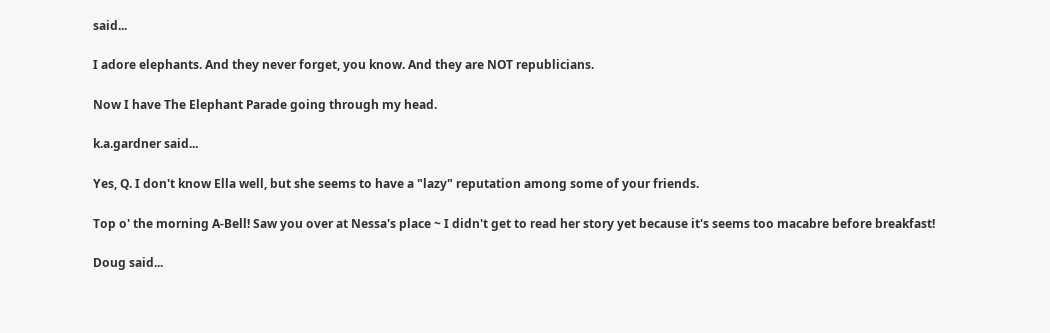said...

I adore elephants. And they never forget, you know. And they are NOT republicians.

Now I have The Elephant Parade going through my head.

k.a.gardner said...

Yes, Q. I don't know Ella well, but she seems to have a "lazy" reputation among some of your friends.

Top o' the morning A-Bell! Saw you over at Nessa's place ~ I didn't get to read her story yet because it's seems too macabre before breakfast!

Doug said...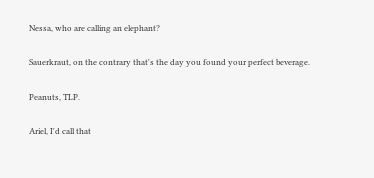Nessa, who are calling an elephant?

Sauerkraut, on the contrary that's the day you found your perfect beverage.

Peanuts, TLP.

Ariel, I'd call that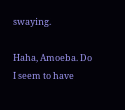swaying.

Haha, Amoeba. Do I seem to have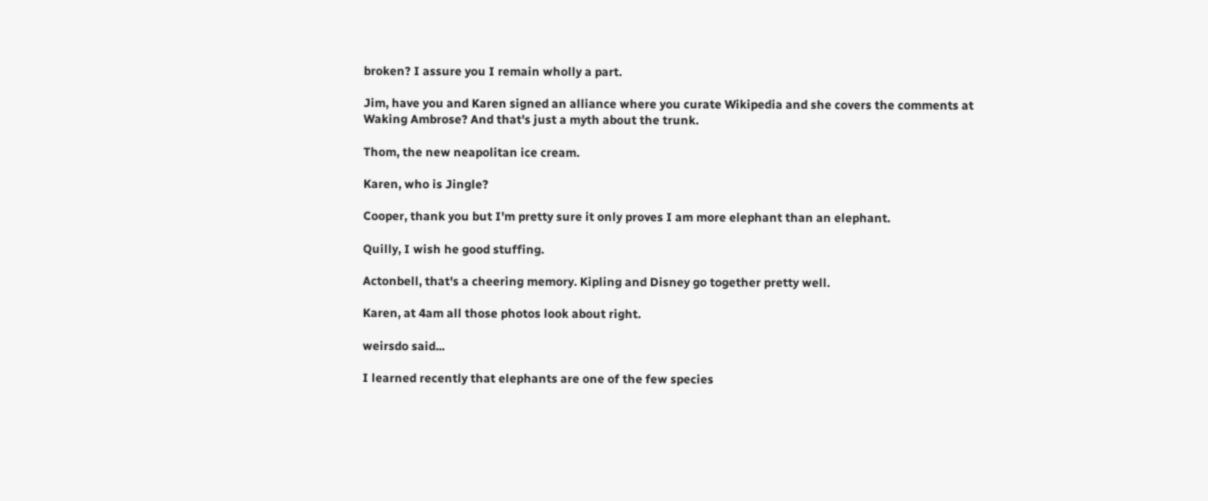broken? I assure you I remain wholly a part.

Jim, have you and Karen signed an alliance where you curate Wikipedia and she covers the comments at Waking Ambrose? And that's just a myth about the trunk.

Thom, the new neapolitan ice cream.

Karen, who is Jingle?

Cooper, thank you but I'm pretty sure it only proves I am more elephant than an elephant.

Quilly, I wish he good stuffing.

Actonbell, that's a cheering memory. Kipling and Disney go together pretty well.

Karen, at 4am all those photos look about right.

weirsdo said...

I learned recently that elephants are one of the few species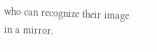who can recognize their image in a mirror.